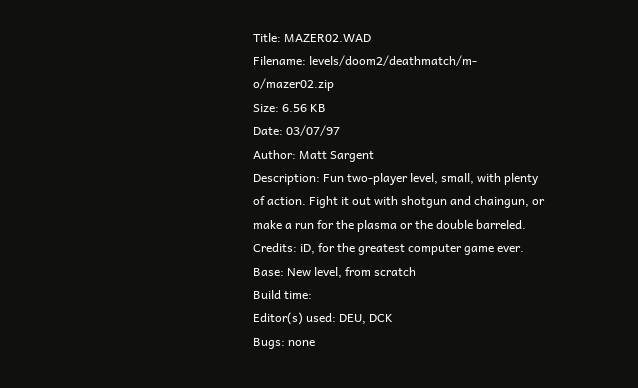Title: MAZER02.WAD
Filename: levels/doom2/deathmatch/m-o/mazer02.zip
Size: 6.56 KB
Date: 03/07/97
Author: Matt Sargent
Description: Fun two-player level, small, with plenty of action. Fight it out with shotgun and chaingun, or make a run for the plasma or the double barreled.
Credits: iD, for the greatest computer game ever.
Base: New level, from scratch
Build time:
Editor(s) used: DEU, DCK
Bugs: none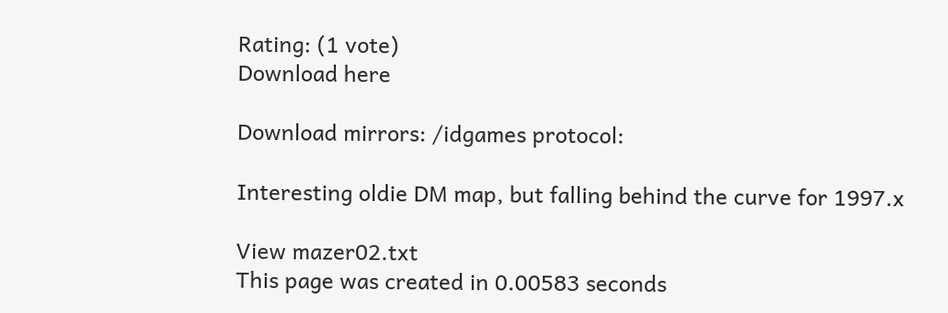Rating: (1 vote)
Download here

Download mirrors: /idgames protocol:

Interesting oldie DM map, but falling behind the curve for 1997.x

View mazer02.txt
This page was created in 0.00583 seconds